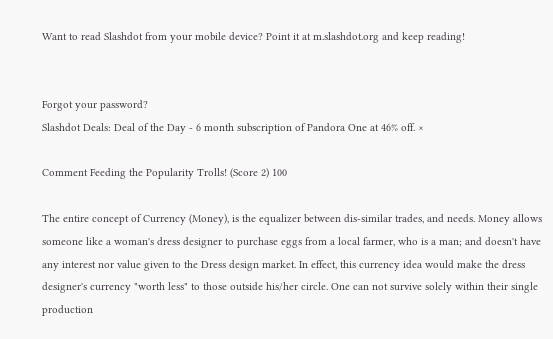Want to read Slashdot from your mobile device? Point it at m.slashdot.org and keep reading!


Forgot your password?
Slashdot Deals: Deal of the Day - 6 month subscription of Pandora One at 46% off. ×

Comment Feeding the Popularity Trolls! (Score 2) 100

The entire concept of Currency (Money), is the equalizer between dis-similar trades, and needs. Money allows someone like a woman's dress designer to purchase eggs from a local farmer, who is a man; and doesn't have any interest nor value given to the Dress design market. In effect, this currency idea would make the dress designer's currency "worth less" to those outside his/her circle. One can not survive solely within their single production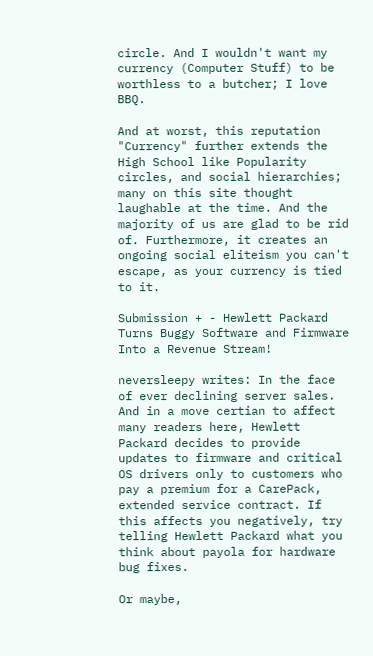circle. And I wouldn't want my currency (Computer Stuff) to be worthless to a butcher; I love BBQ.

And at worst, this reputation "Currency" further extends the High School like Popularity circles, and social hierarchies; many on this site thought laughable at the time. And the majority of us are glad to be rid of. Furthermore, it creates an ongoing social eliteism you can't escape, as your currency is tied to it.

Submission + - Hewlett Packard Turns Buggy Software and Firmware Into a Revenue Stream!

neversleepy writes: In the face of ever declining server sales. And in a move certian to affect many readers here, Hewlett Packard decides to provide updates to firmware and critical OS drivers only to customers who pay a premium for a CarePack, extended service contract. If this affects you negatively, try telling Hewlett Packard what you think about payola for hardware bug fixes.

Or maybe,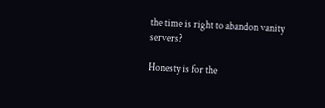the time is right to abandon vanity servers?

Honesty is for the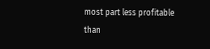most part less profitable than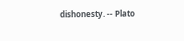dishonesty. -- Plato